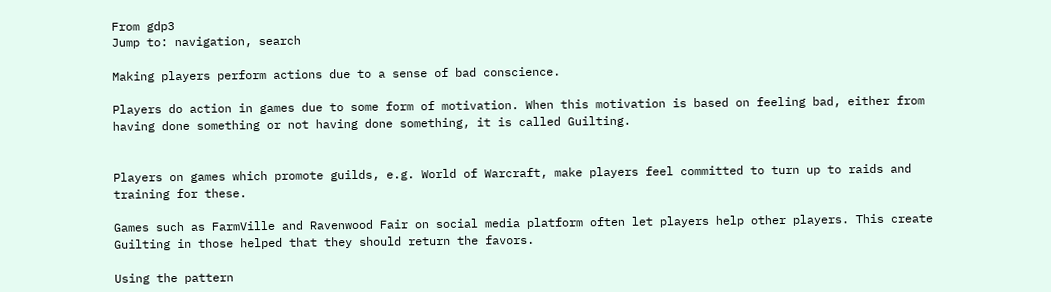From gdp3
Jump to: navigation, search

Making players perform actions due to a sense of bad conscience.

Players do action in games due to some form of motivation. When this motivation is based on feeling bad, either from having done something or not having done something, it is called Guilting.


Players on games which promote guilds, e.g. World of Warcraft, make players feel committed to turn up to raids and training for these.

Games such as FarmVille and Ravenwood Fair on social media platform often let players help other players. This create Guilting in those helped that they should return the favors.

Using the pattern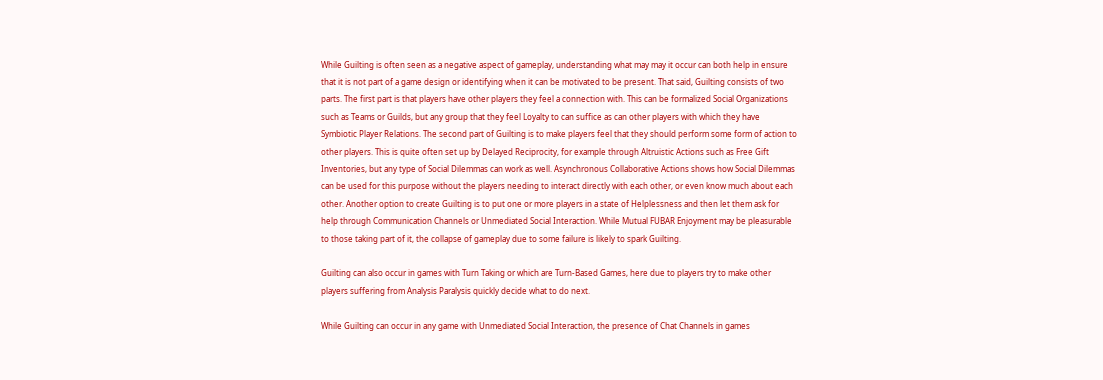While Guilting is often seen as a negative aspect of gameplay, understanding what may may it occur can both help in ensure that it is not part of a game design or identifying when it can be motivated to be present. That said, Guilting consists of two parts. The first part is that players have other players they feel a connection with. This can be formalized Social Organizations such as Teams or Guilds, but any group that they feel Loyalty to can suffice as can other players with which they have Symbiotic Player Relations. The second part of Guilting is to make players feel that they should perform some form of action to other players. This is quite often set up by Delayed Reciprocity, for example through Altruistic Actions such as Free Gift Inventories, but any type of Social Dilemmas can work as well. Asynchronous Collaborative Actions shows how Social Dilemmas can be used for this purpose without the players needing to interact directly with each other, or even know much about each other. Another option to create Guilting is to put one or more players in a state of Helplessness and then let them ask for help through Communication Channels or Unmediated Social Interaction. While Mutual FUBAR Enjoyment may be pleasurable to those taking part of it, the collapse of gameplay due to some failure is likely to spark Guilting.

Guilting can also occur in games with Turn Taking or which are Turn-Based Games, here due to players try to make other players suffering from Analysis Paralysis quickly decide what to do next.

While Guilting can occur in any game with Unmediated Social Interaction, the presence of Chat Channels in games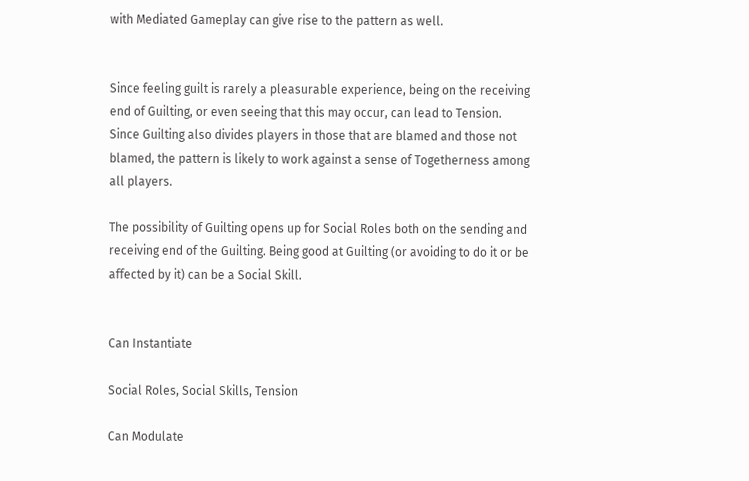with Mediated Gameplay can give rise to the pattern as well.


Since feeling guilt is rarely a pleasurable experience, being on the receiving end of Guilting, or even seeing that this may occur, can lead to Tension. Since Guilting also divides players in those that are blamed and those not blamed, the pattern is likely to work against a sense of Togetherness among all players.

The possibility of Guilting opens up for Social Roles both on the sending and receiving end of the Guilting. Being good at Guilting (or avoiding to do it or be affected by it) can be a Social Skill.


Can Instantiate

Social Roles, Social Skills, Tension

Can Modulate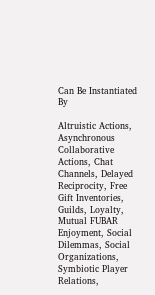Can Be Instantiated By

Altruistic Actions, Asynchronous Collaborative Actions, Chat Channels, Delayed Reciprocity, Free Gift Inventories, Guilds, Loyalty, Mutual FUBAR Enjoyment, Social Dilemmas, Social Organizations, Symbiotic Player Relations,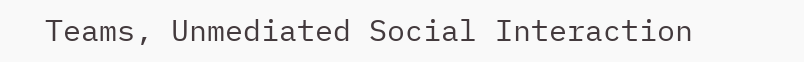Teams, Unmediated Social Interaction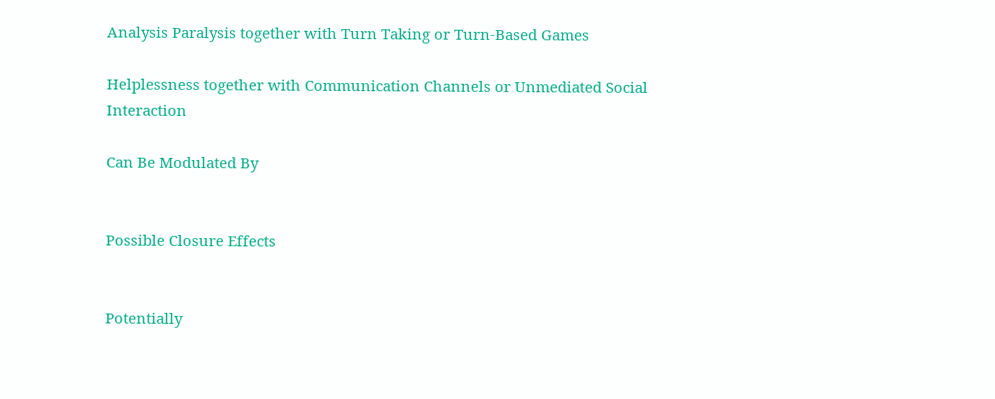Analysis Paralysis together with Turn Taking or Turn-Based Games

Helplessness together with Communication Channels or Unmediated Social Interaction

Can Be Modulated By


Possible Closure Effects


Potentially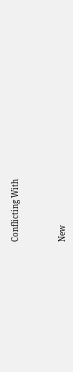Conflicting With



New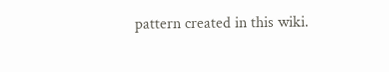pattern created in this wiki.